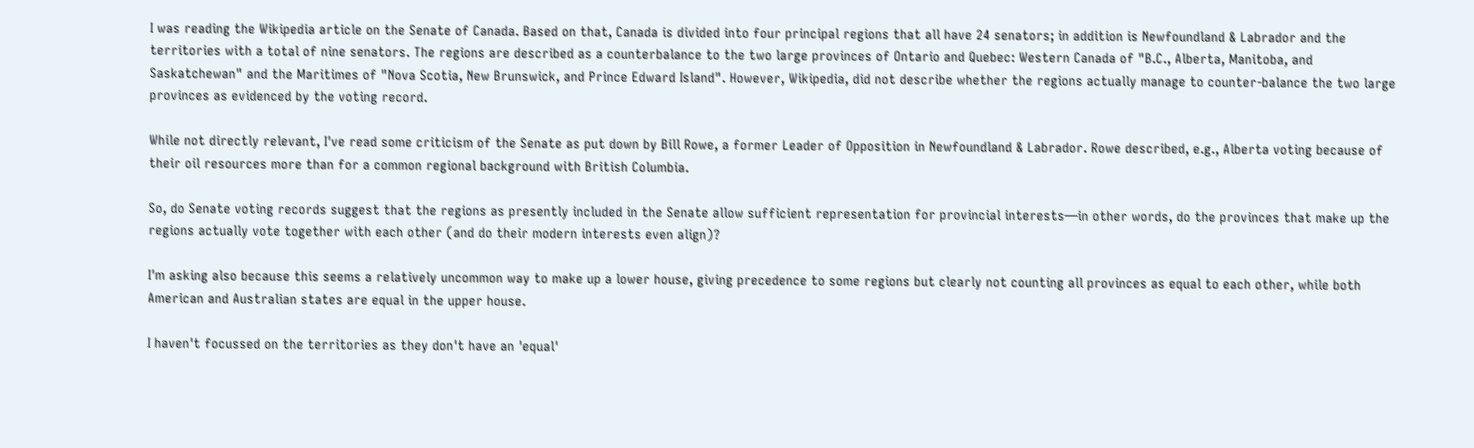I was reading the Wikipedia article on the Senate of Canada. Based on that, Canada is divided into four principal regions that all have 24 senators; in addition is Newfoundland & Labrador and the territories with a total of nine senators. The regions are described as a counterbalance to the two large provinces of Ontario and Quebec: Western Canada of "B.C., Alberta, Manitoba, and Saskatchewan" and the Maritimes of "Nova Scotia, New Brunswick, and Prince Edward Island". However, Wikipedia, did not describe whether the regions actually manage to counter-balance the two large provinces as evidenced by the voting record.

While not directly relevant, I've read some criticism of the Senate as put down by Bill Rowe, a former Leader of Opposition in Newfoundland & Labrador. Rowe described, e.g., Alberta voting because of their oil resources more than for a common regional background with British Columbia.

So, do Senate voting records suggest that the regions as presently included in the Senate allow sufficient representation for provincial interests—in other words, do the provinces that make up the regions actually vote together with each other (and do their modern interests even align)?

I'm asking also because this seems a relatively uncommon way to make up a lower house, giving precedence to some regions but clearly not counting all provinces as equal to each other, while both American and Australian states are equal in the upper house.

I haven't focussed on the territories as they don't have an 'equal'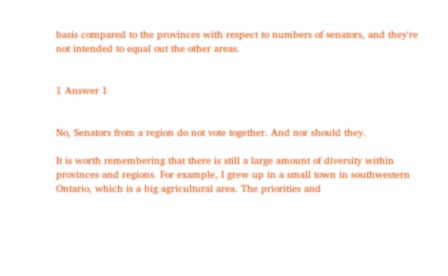basis compared to the provinces with respect to numbers of senators, and they're not intended to equal out the other areas.


1 Answer 1


No, Senators from a region do not vote together. And nor should they.

It is worth remembering that there is still a large amount of diversity within provinces and regions. For example, I grew up in a small town in southwestern Ontario, which is a big agricultural area. The priorities and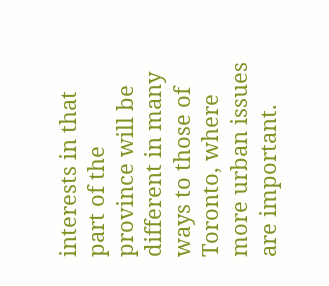interests in that part of the province will be different in many ways to those of Toronto, where more urban issues are important.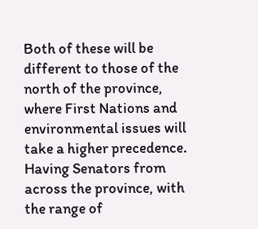Both of these will be different to those of the north of the province, where First Nations and environmental issues will take a higher precedence. Having Senators from across the province, with the range of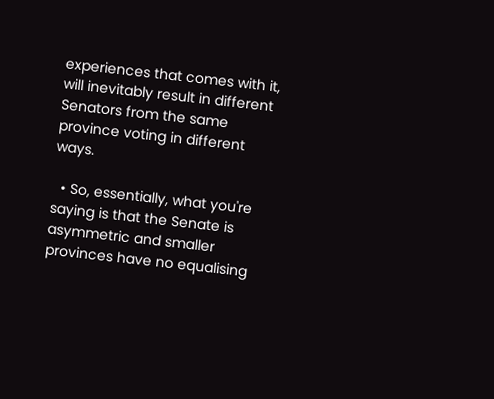experiences that comes with it, will inevitably result in different Senators from the same province voting in different ways.

  • So, essentially, what you're saying is that the Senate is asymmetric and smaller provinces have no equalising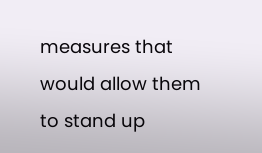measures that would allow them to stand up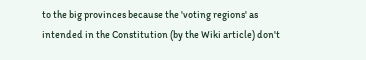to the big provinces because the 'voting regions' as intended in the Constitution (by the Wiki article) don't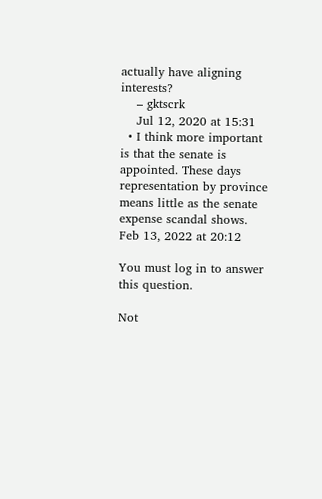actually have aligning interests?
    – gktscrk
    Jul 12, 2020 at 15:31
  • I think more important is that the senate is appointed. These days representation by province means little as the senate expense scandal shows. Feb 13, 2022 at 20:12

You must log in to answer this question.

Not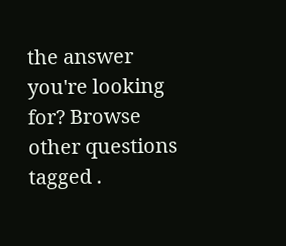the answer you're looking for? Browse other questions tagged .